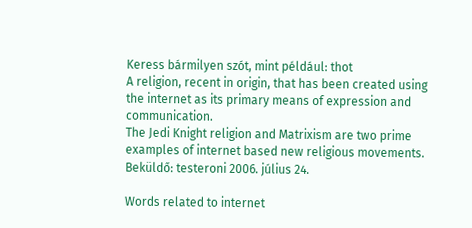Keress bármilyen szót, mint például: thot
A religion, recent in origin, that has been created using the internet as its primary means of expression and communication.
The Jedi Knight religion and Matrixism are two prime examples of internet based new religious movements.
Beküldő: testeroni 2006. július 24.

Words related to internet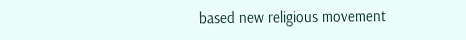based new religious movement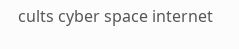cults cyber space internet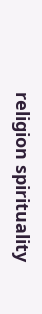religion spirituality